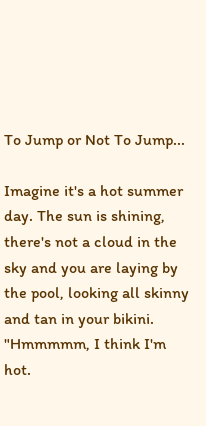To Jump or Not To Jump...

Imagine it's a hot summer day. The sun is shining, there's not a cloud in the sky and you are laying by the pool, looking all skinny and tan in your bikini. "Hmmmmm, I think I'm hot.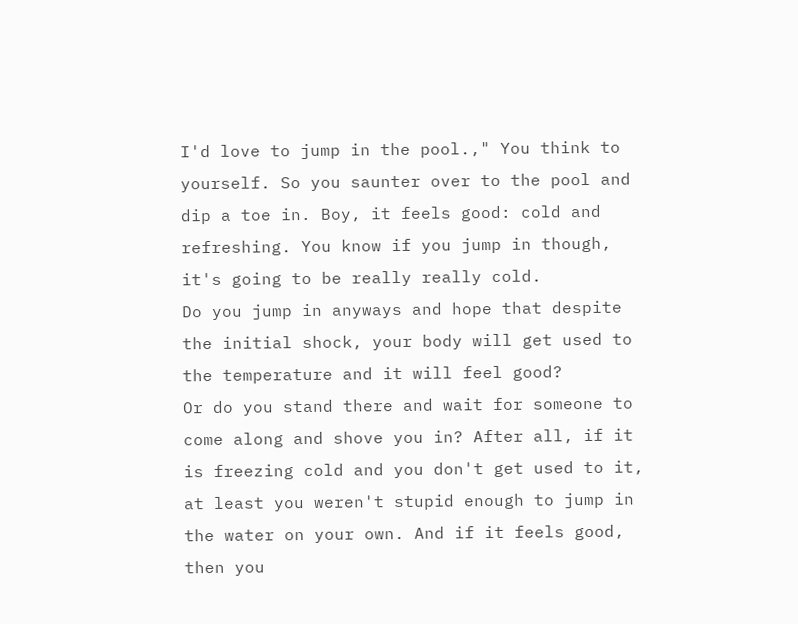I'd love to jump in the pool.," You think to yourself. So you saunter over to the pool and dip a toe in. Boy, it feels good: cold and refreshing. You know if you jump in though, it's going to be really really cold.
Do you jump in anyways and hope that despite the initial shock, your body will get used to the temperature and it will feel good?
Or do you stand there and wait for someone to come along and shove you in? After all, if it is freezing cold and you don't get used to it, at least you weren't stupid enough to jump in the water on your own. And if it feels good, then you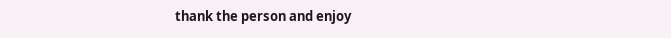thank the person and enjoy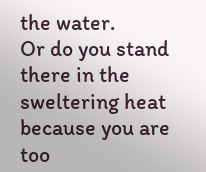the water.
Or do you stand there in the sweltering heat because you are too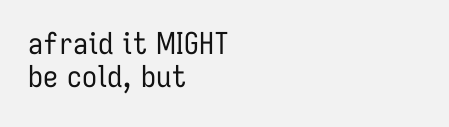afraid it MIGHT be cold, but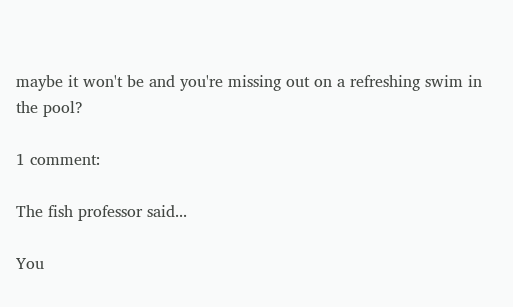maybe it won't be and you're missing out on a refreshing swim in the pool?

1 comment:

The fish professor said...

You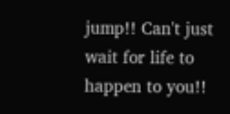jump!! Can't just wait for life to happen to you!!